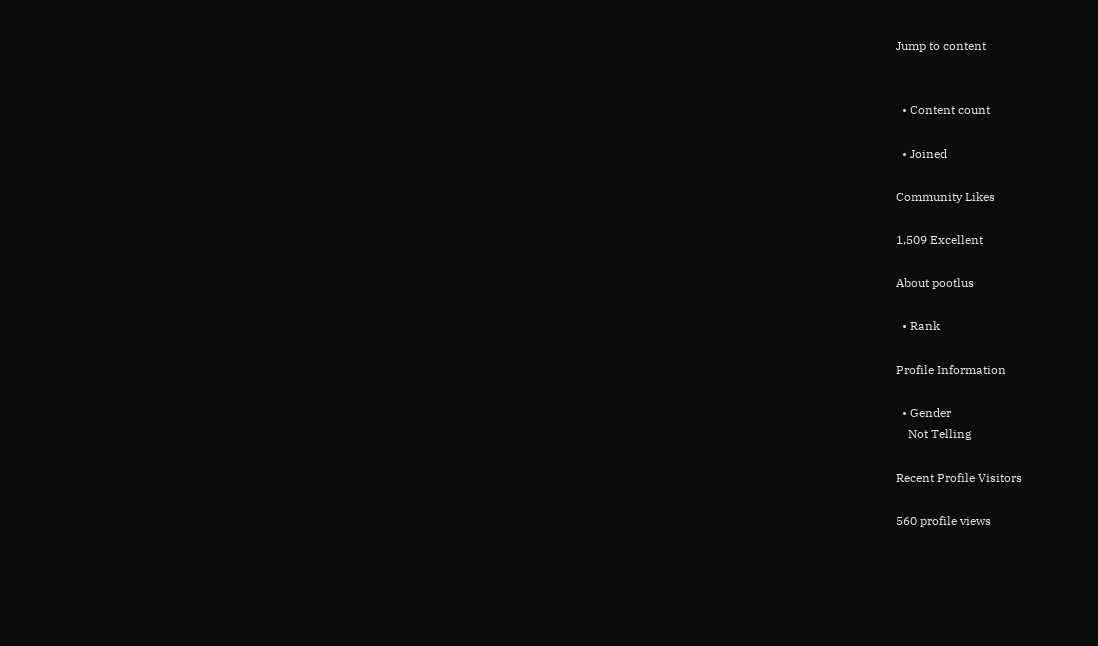Jump to content


  • Content count

  • Joined

Community Likes

1,509 Excellent

About pootlus

  • Rank

Profile Information

  • Gender
    Not Telling

Recent Profile Visitors

560 profile views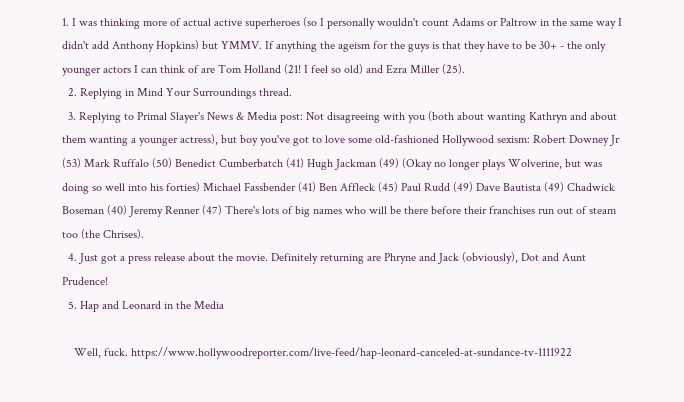1. I was thinking more of actual active superheroes (so I personally wouldn't count Adams or Paltrow in the same way I didn't add Anthony Hopkins) but YMMV. If anything the ageism for the guys is that they have to be 30+ - the only younger actors I can think of are Tom Holland (21! I feel so old) and Ezra Miller (25).
  2. Replying in Mind Your Surroundings thread.
  3. Replying to Primal Slayer's News & Media post: Not disagreeing with you (both about wanting Kathryn and about them wanting a younger actress), but boy you've got to love some old-fashioned Hollywood sexism: Robert Downey Jr (53) Mark Ruffalo (50) Benedict Cumberbatch (41) Hugh Jackman (49) (Okay no longer plays Wolverine, but was doing so well into his forties) Michael Fassbender (41) Ben Affleck (45) Paul Rudd (49) Dave Bautista (49) Chadwick Boseman (40) Jeremy Renner (47) There's lots of big names who will be there before their franchises run out of steam too (the Chrises).
  4. Just got a press release about the movie. Definitely returning are Phryne and Jack (obviously), Dot and Aunt Prudence!
  5. Hap and Leonard in the Media

    Well, fuck. https://www.hollywoodreporter.com/live-feed/hap-leonard-canceled-at-sundance-tv-1111922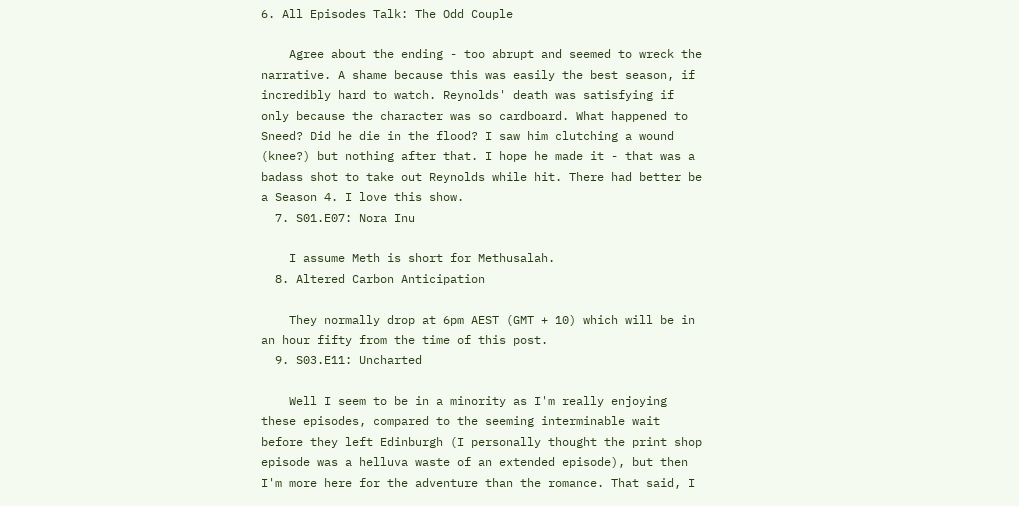6. All Episodes Talk: The Odd Couple

    Agree about the ending - too abrupt and seemed to wreck the narrative. A shame because this was easily the best season, if incredibly hard to watch. Reynolds' death was satisfying if only because the character was so cardboard. What happened to Sneed? Did he die in the flood? I saw him clutching a wound (knee?) but nothing after that. I hope he made it - that was a badass shot to take out Reynolds while hit. There had better be a Season 4. I love this show.
  7. S01.E07: Nora Inu

    I assume Meth is short for Methusalah.
  8. Altered Carbon Anticipation

    They normally drop at 6pm AEST (GMT + 10) which will be in an hour fifty from the time of this post.
  9. S03.E11: Uncharted

    Well I seem to be in a minority as I'm really enjoying these episodes, compared to the seeming interminable wait before they left Edinburgh (I personally thought the print shop episode was a helluva waste of an extended episode), but then I'm more here for the adventure than the romance. That said, I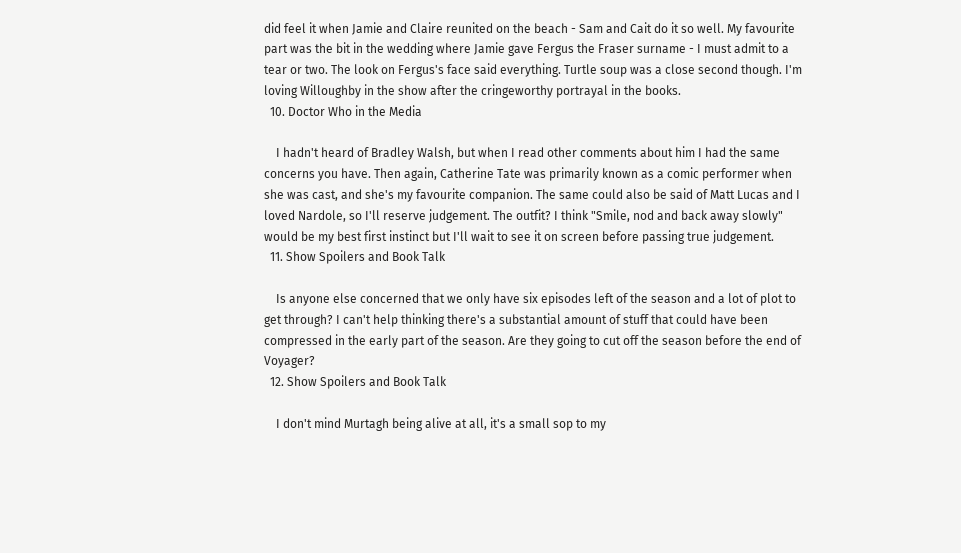did feel it when Jamie and Claire reunited on the beach - Sam and Cait do it so well. My favourite part was the bit in the wedding where Jamie gave Fergus the Fraser surname - I must admit to a tear or two. The look on Fergus's face said everything. Turtle soup was a close second though. I'm loving Willoughby in the show after the cringeworthy portrayal in the books.
  10. Doctor Who in the Media

    I hadn't heard of Bradley Walsh, but when I read other comments about him I had the same concerns you have. Then again, Catherine Tate was primarily known as a comic performer when she was cast, and she's my favourite companion. The same could also be said of Matt Lucas and I loved Nardole, so I'll reserve judgement. The outfit? I think "Smile, nod and back away slowly" would be my best first instinct but I'll wait to see it on screen before passing true judgement.
  11. Show Spoilers and Book Talk

    Is anyone else concerned that we only have six episodes left of the season and a lot of plot to get through? I can't help thinking there's a substantial amount of stuff that could have been compressed in the early part of the season. Are they going to cut off the season before the end of Voyager?
  12. Show Spoilers and Book Talk

    I don't mind Murtagh being alive at all, it's a small sop to my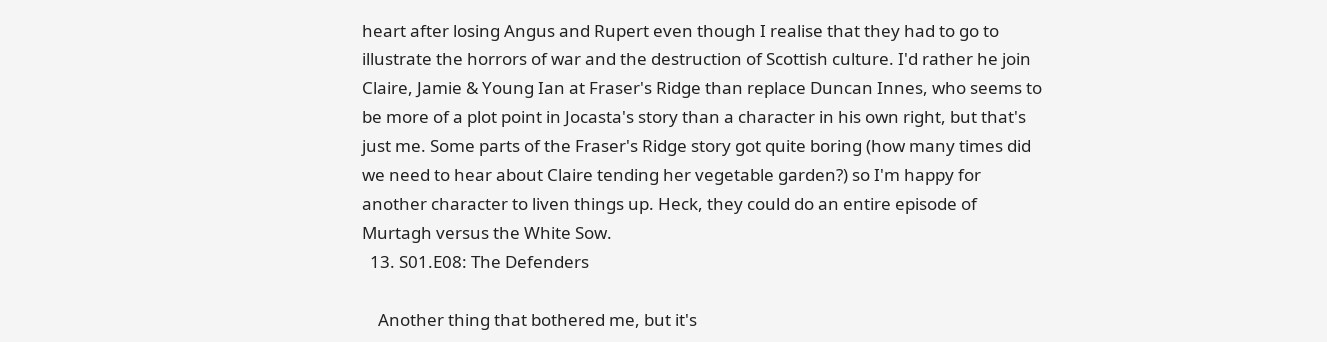heart after losing Angus and Rupert even though I realise that they had to go to illustrate the horrors of war and the destruction of Scottish culture. I'd rather he join Claire, Jamie & Young Ian at Fraser's Ridge than replace Duncan Innes, who seems to be more of a plot point in Jocasta's story than a character in his own right, but that's just me. Some parts of the Fraser's Ridge story got quite boring (how many times did we need to hear about Claire tending her vegetable garden?) so I'm happy for another character to liven things up. Heck, they could do an entire episode of Murtagh versus the White Sow.
  13. S01.E08: The Defenders

    Another thing that bothered me, but it's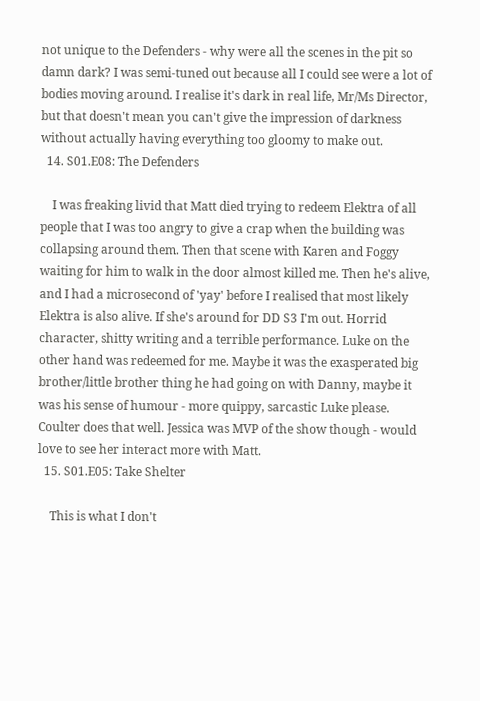not unique to the Defenders - why were all the scenes in the pit so damn dark? I was semi-tuned out because all I could see were a lot of bodies moving around. I realise it's dark in real life, Mr/Ms Director, but that doesn't mean you can't give the impression of darkness without actually having everything too gloomy to make out.
  14. S01.E08: The Defenders

    I was freaking livid that Matt died trying to redeem Elektra of all people that I was too angry to give a crap when the building was collapsing around them. Then that scene with Karen and Foggy waiting for him to walk in the door almost killed me. Then he's alive, and I had a microsecond of 'yay' before I realised that most likely Elektra is also alive. If she's around for DD S3 I'm out. Horrid character, shitty writing and a terrible performance. Luke on the other hand was redeemed for me. Maybe it was the exasperated big brother/little brother thing he had going on with Danny, maybe it was his sense of humour - more quippy, sarcastic Luke please. Coulter does that well. Jessica was MVP of the show though - would love to see her interact more with Matt.
  15. S01.E05: Take Shelter

    This is what I don't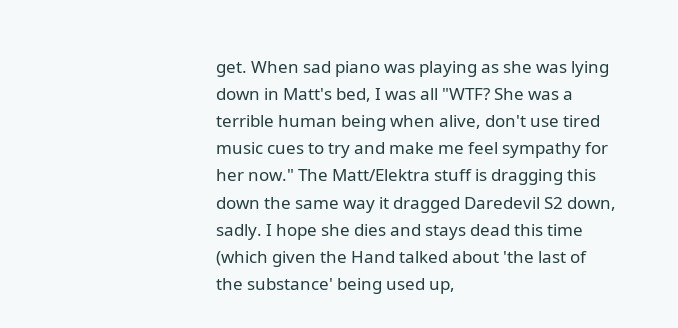get. When sad piano was playing as she was lying down in Matt's bed, I was all "WTF? She was a terrible human being when alive, don't use tired music cues to try and make me feel sympathy for her now." The Matt/Elektra stuff is dragging this down the same way it dragged Daredevil S2 down, sadly. I hope she dies and stays dead this time (which given the Hand talked about 'the last of the substance' being used up,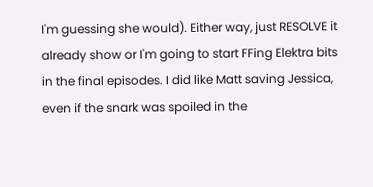I'm guessing she would). Either way, just RESOLVE it already show or I'm going to start FFing Elektra bits in the final episodes. I did like Matt saving Jessica, even if the snark was spoiled in the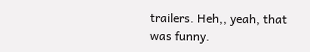trailers. Heh,, yeah, that was funny.